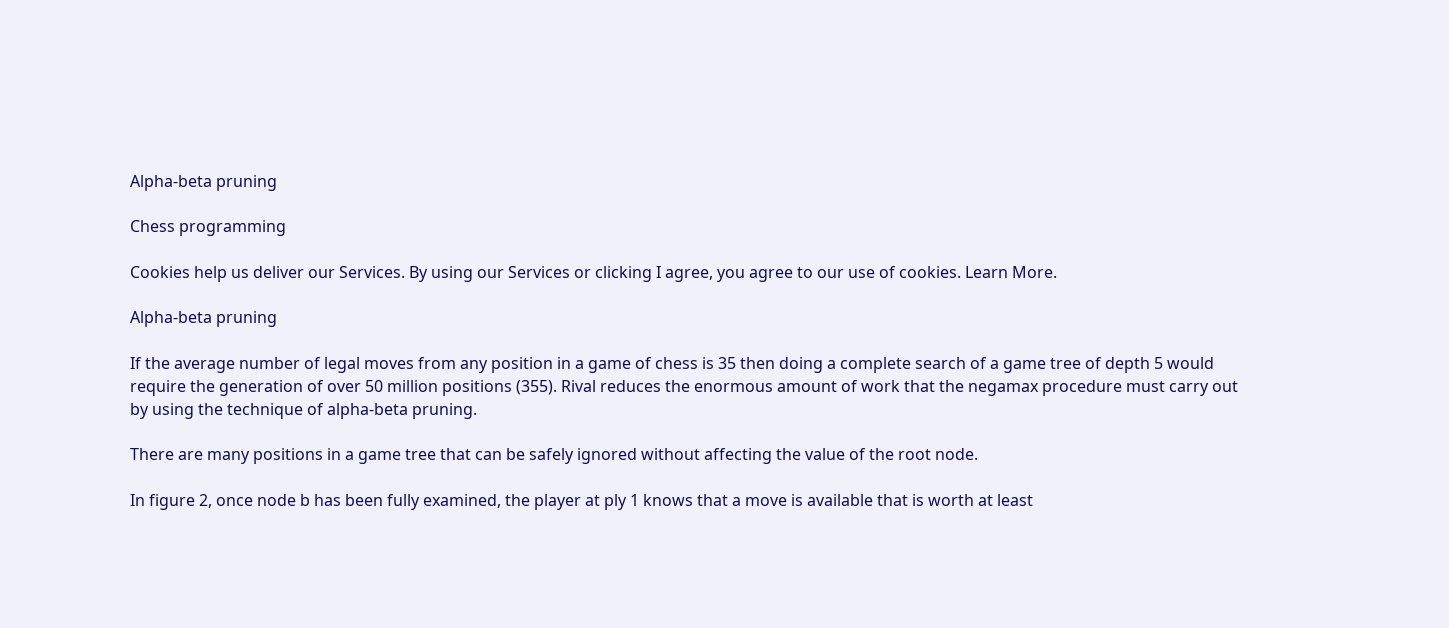Alpha-beta pruning

Chess programming

Cookies help us deliver our Services. By using our Services or clicking I agree, you agree to our use of cookies. Learn More.

Alpha-beta pruning

If the average number of legal moves from any position in a game of chess is 35 then doing a complete search of a game tree of depth 5 would require the generation of over 50 million positions (355). Rival reduces the enormous amount of work that the negamax procedure must carry out by using the technique of alpha-beta pruning.

There are many positions in a game tree that can be safely ignored without affecting the value of the root node.

In figure 2, once node b has been fully examined, the player at ply 1 knows that a move is available that is worth at least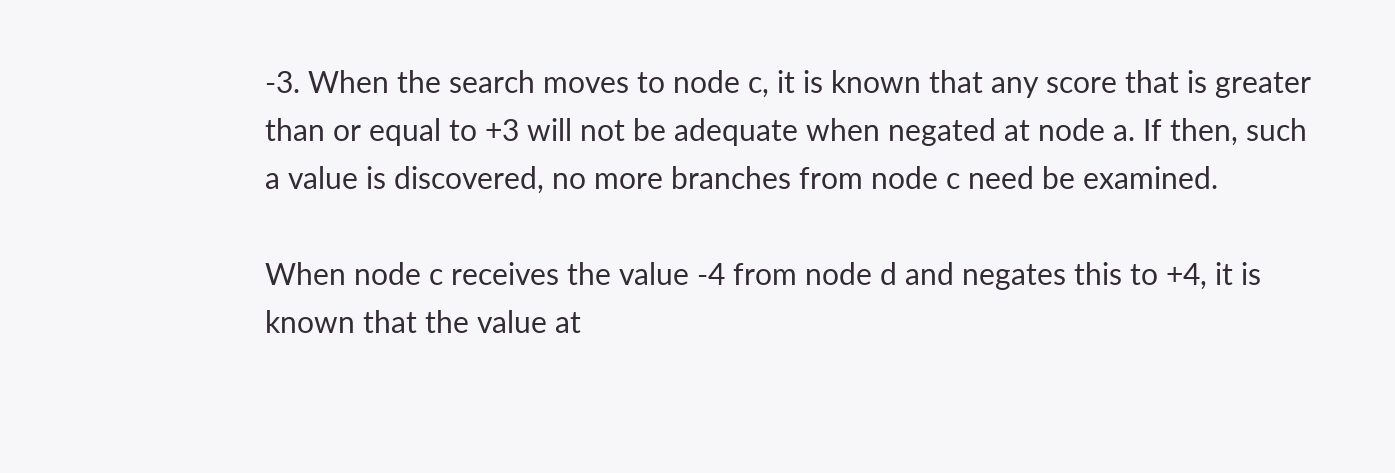-3. When the search moves to node c, it is known that any score that is greater than or equal to +3 will not be adequate when negated at node a. If then, such a value is discovered, no more branches from node c need be examined.

When node c receives the value -4 from node d and negates this to +4, it is known that the value at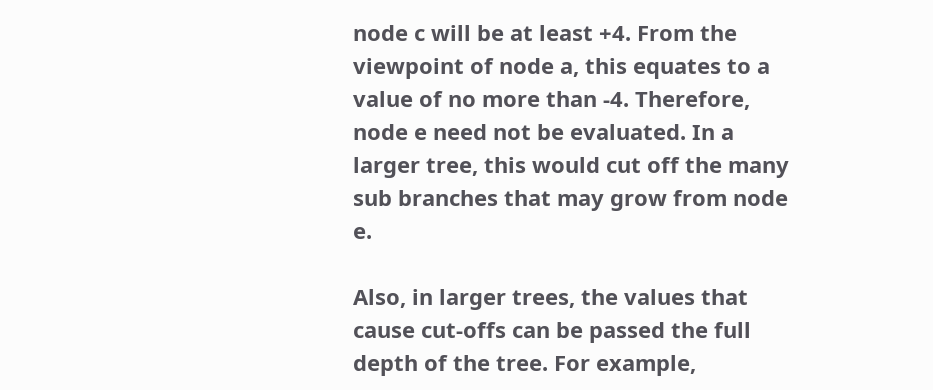node c will be at least +4. From the viewpoint of node a, this equates to a value of no more than -4. Therefore, node e need not be evaluated. In a larger tree, this would cut off the many sub branches that may grow from node e.

Also, in larger trees, the values that cause cut-offs can be passed the full depth of the tree. For example,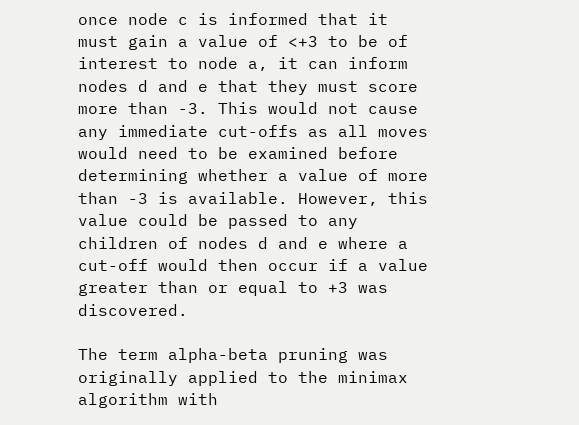once node c is informed that it must gain a value of <+3 to be of interest to node a, it can inform nodes d and e that they must score more than -3. This would not cause any immediate cut-offs as all moves would need to be examined before determining whether a value of more than -3 is available. However, this value could be passed to any children of nodes d and e where a cut-off would then occur if a value greater than or equal to +3 was discovered.

The term alpha-beta pruning was originally applied to the minimax algorithm with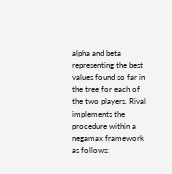alpha and beta representing the best values found so far in the tree for each of the two players. Rival implements the procedure within a negamax framework as follows: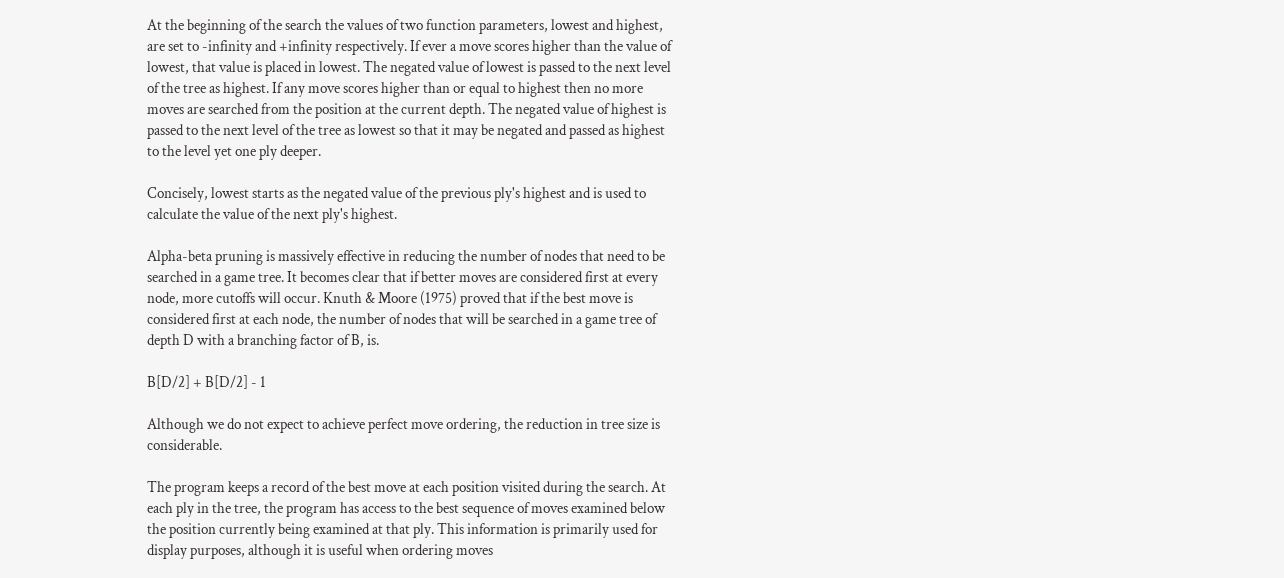At the beginning of the search the values of two function parameters, lowest and highest, are set to -infinity and +infinity respectively. If ever a move scores higher than the value of lowest, that value is placed in lowest. The negated value of lowest is passed to the next level of the tree as highest. If any move scores higher than or equal to highest then no more moves are searched from the position at the current depth. The negated value of highest is passed to the next level of the tree as lowest so that it may be negated and passed as highest to the level yet one ply deeper.

Concisely, lowest starts as the negated value of the previous ply's highest and is used to calculate the value of the next ply's highest.

Alpha-beta pruning is massively effective in reducing the number of nodes that need to be searched in a game tree. It becomes clear that if better moves are considered first at every node, more cutoffs will occur. Knuth & Moore (1975) proved that if the best move is considered first at each node, the number of nodes that will be searched in a game tree of depth D with a branching factor of B, is.

B[D/2] + B[D/2] - 1

Although we do not expect to achieve perfect move ordering, the reduction in tree size is considerable.

The program keeps a record of the best move at each position visited during the search. At each ply in the tree, the program has access to the best sequence of moves examined below the position currently being examined at that ply. This information is primarily used for display purposes, although it is useful when ordering moves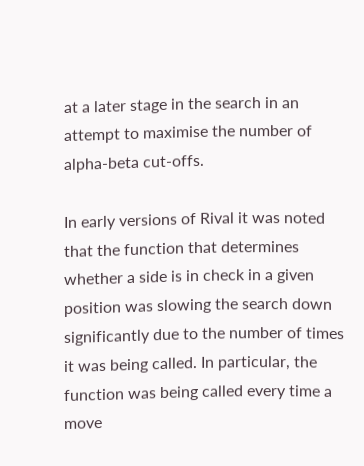at a later stage in the search in an attempt to maximise the number of alpha-beta cut-offs.

In early versions of Rival it was noted that the function that determines whether a side is in check in a given position was slowing the search down significantly due to the number of times it was being called. In particular, the function was being called every time a move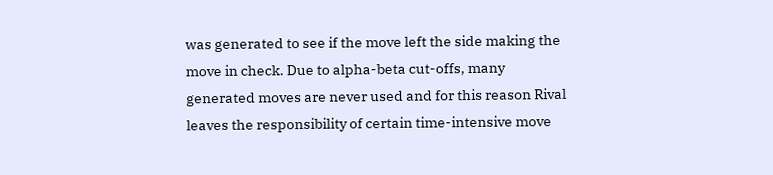was generated to see if the move left the side making the move in check. Due to alpha-beta cut-offs, many generated moves are never used and for this reason Rival leaves the responsibility of certain time-intensive move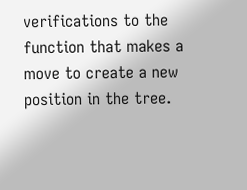verifications to the function that makes a move to create a new position in the tree.